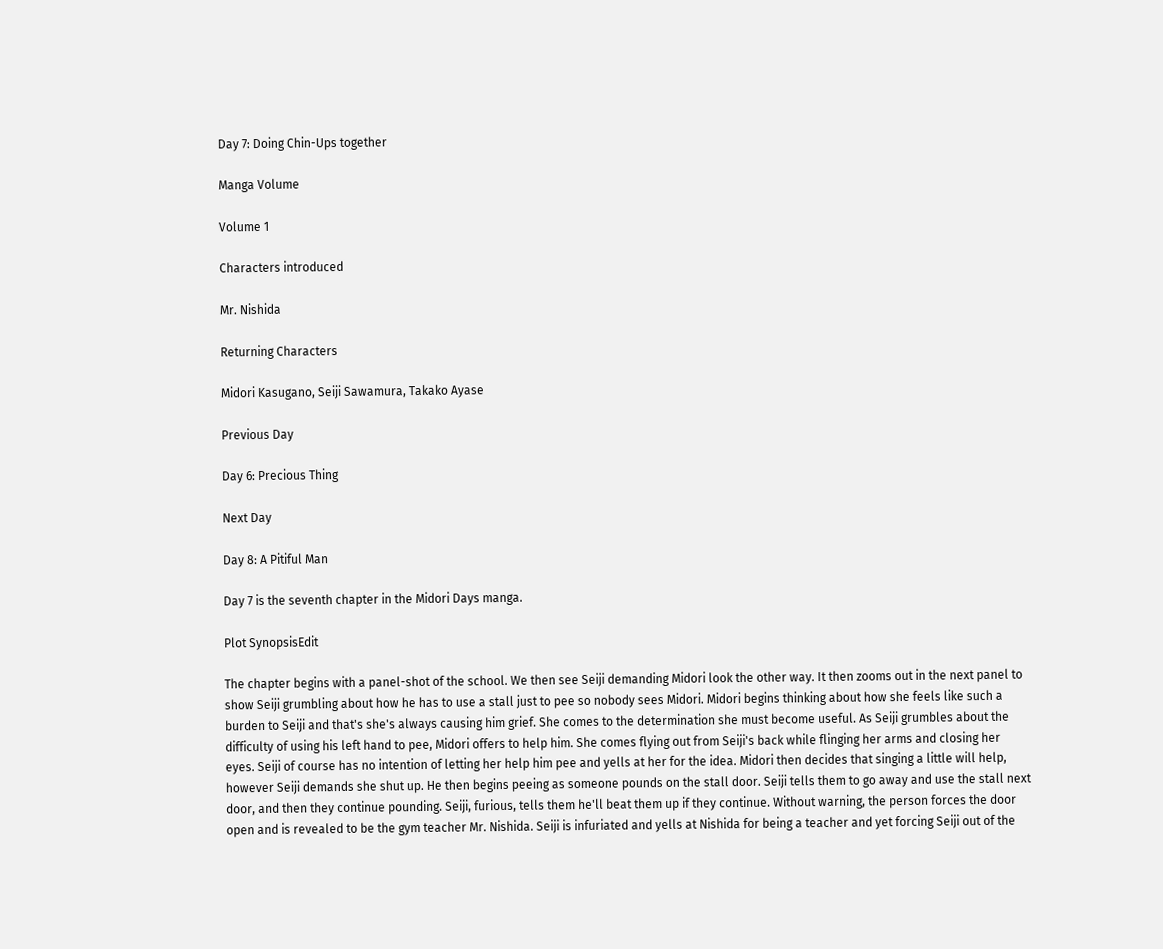Day 7: Doing Chin-Ups together

Manga Volume

Volume 1

Characters introduced

Mr. Nishida

Returning Characters

Midori Kasugano, Seiji Sawamura, Takako Ayase

Previous Day

Day 6: Precious Thing

Next Day

Day 8: A Pitiful Man

Day 7 is the seventh chapter in the Midori Days manga.

Plot SynopsisEdit

The chapter begins with a panel-shot of the school. We then see Seiji demanding Midori look the other way. It then zooms out in the next panel to show Seiji grumbling about how he has to use a stall just to pee so nobody sees Midori. Midori begins thinking about how she feels like such a burden to Seiji and that's she's always causing him grief. She comes to the determination she must become useful. As Seiji grumbles about the difficulty of using his left hand to pee, Midori offers to help him. She comes flying out from Seiji's back while flinging her arms and closing her eyes. Seiji of course has no intention of letting her help him pee and yells at her for the idea. Midori then decides that singing a little will help, however Seiji demands she shut up. He then begins peeing as someone pounds on the stall door. Seiji tells them to go away and use the stall next door, and then they continue pounding. Seiji, furious, tells them he'll beat them up if they continue. Without warning, the person forces the door open and is revealed to be the gym teacher Mr. Nishida. Seiji is infuriated and yells at Nishida for being a teacher and yet forcing Seiji out of the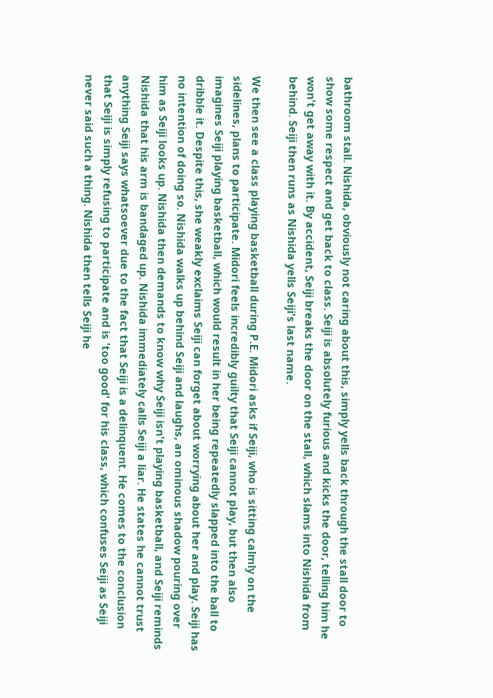bathroom stall. Nishida, obviously not caring about this, simply yells back through the stall door to show some respect and get back to class. Seiji is absolutely furious and kicks the door, telling him he won't get away with it. By accident, Seiji breaks the door on the stall, which slams into Nishida from behind. Seiji then runs as Nishida yells Seiji's last name.

We then see a class playing basketball during P.E. Midori asks if Seiji, who is sitting calmly on the sidelines, plans to participate. Midori feels incredibly guilty that Seiji cannot play, but then also imagines Seiji playing basketball, which would result in her being repeatedly slapped into the ball to dribble it. Despite this, she weakly exclaims Seiji can forget about worrying about her and play. Seiji has no intention of doing so. Nishida walks up behind Seiji and laughs, an ominous shadow pouring over him as Seiji looks up. Nishida then demands to know why Seiji isn't playing basketball, and Seiji reminds Nishida that his arm is bandaged up. Nishida immediately calls Seiji a liar. He states he cannot trust anything Seiji says whatsoever due to the fact that Seiji is a delinquent. He comes to the conclusion that Seiji is simply refusing to participate and is 'too good' for his class, which confuses Seiji as Seiji never said such a thing. Nishida then tells Seiji he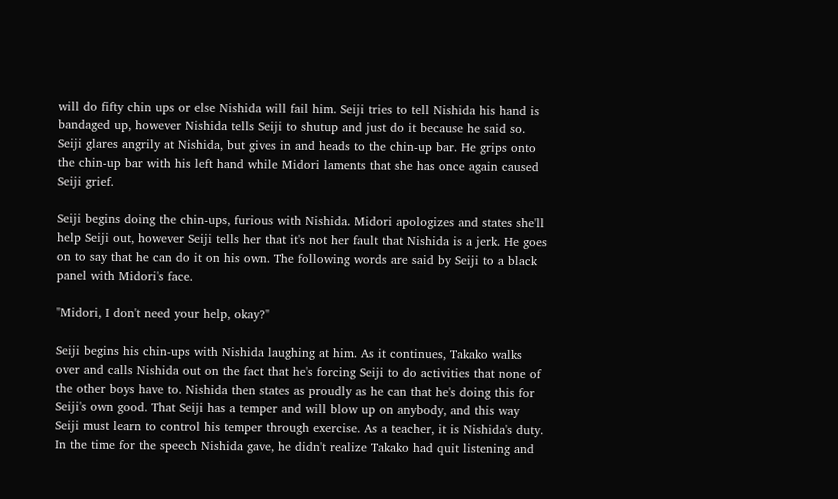will do fifty chin ups or else Nishida will fail him. Seiji tries to tell Nishida his hand is bandaged up, however Nishida tells Seiji to shutup and just do it because he said so. Seiji glares angrily at Nishida, but gives in and heads to the chin-up bar. He grips onto the chin-up bar with his left hand while Midori laments that she has once again caused Seiji grief.

Seiji begins doing the chin-ups, furious with Nishida. Midori apologizes and states she'll help Seiji out, however Seiji tells her that it's not her fault that Nishida is a jerk. He goes on to say that he can do it on his own. The following words are said by Seiji to a black panel with Midori's face.

"Midori, I don't need your help, okay?"

Seiji begins his chin-ups with Nishida laughing at him. As it continues, Takako walks over and calls Nishida out on the fact that he's forcing Seiji to do activities that none of the other boys have to. Nishida then states as proudly as he can that he's doing this for Seiji's own good. That Seiji has a temper and will blow up on anybody, and this way Seiji must learn to control his temper through exercise. As a teacher, it is Nishida's duty. In the time for the speech Nishida gave, he didn't realize Takako had quit listening and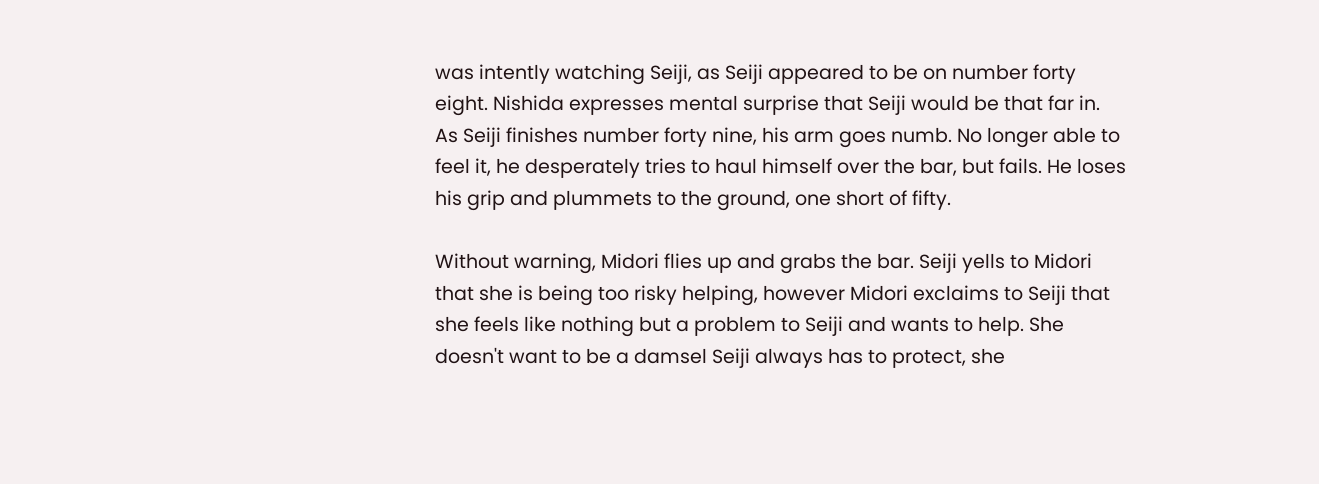was intently watching Seiji, as Seiji appeared to be on number forty eight. Nishida expresses mental surprise that Seiji would be that far in. As Seiji finishes number forty nine, his arm goes numb. No longer able to feel it, he desperately tries to haul himself over the bar, but fails. He loses his grip and plummets to the ground, one short of fifty.

Without warning, Midori flies up and grabs the bar. Seiji yells to Midori that she is being too risky helping, however Midori exclaims to Seiji that she feels like nothing but a problem to Seiji and wants to help. She doesn't want to be a damsel Seiji always has to protect, she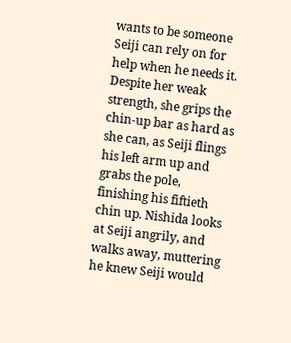wants to be someone Seiji can rely on for help when he needs it. Despite her weak strength, she grips the chin-up bar as hard as she can, as Seiji flings his left arm up and grabs the pole, finishing his fiftieth chin up. Nishida looks at Seiji angrily, and walks away, muttering he knew Seiji would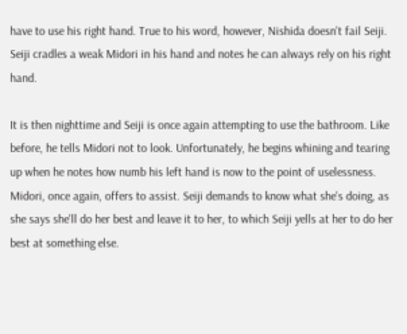have to use his right hand. True to his word, however, Nishida doesn't fail Seiji. Seiji cradles a weak Midori in his hand and notes he can always rely on his right hand.

It is then nighttime and Seiji is once again attempting to use the bathroom. Like before, he tells Midori not to look. Unfortunately, he begins whining and tearing up when he notes how numb his left hand is now to the point of uselessness. Midori, once again, offers to assist. Seiji demands to know what she's doing, as she says she'll do her best and leave it to her, to which Seiji yells at her to do her best at something else.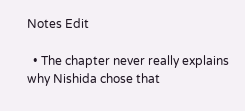Notes Edit

  • The chapter never really explains why Nishida chose that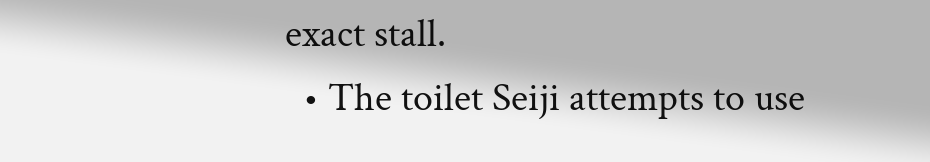exact stall.
  • The toilet Seiji attempts to use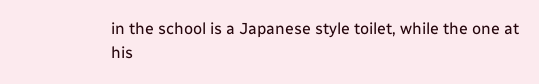in the school is a Japanese style toilet, while the one at his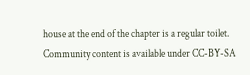house at the end of the chapter is a regular toilet.
Community content is available under CC-BY-SA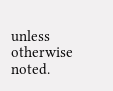unless otherwise noted.